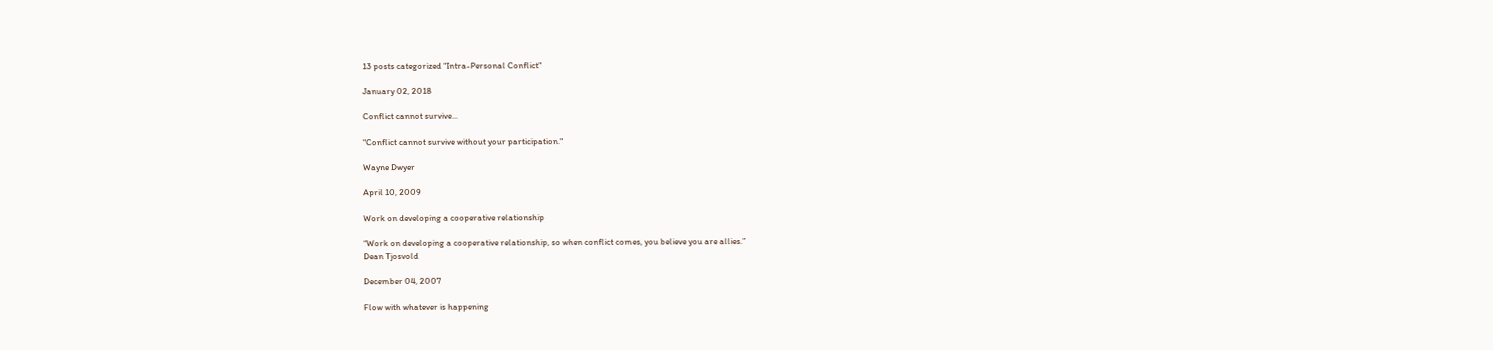13 posts categorized "Intra-Personal Conflict"

January 02, 2018

Conflict cannot survive...

"Conflict cannot survive without your participation."

Wayne Dwyer

April 10, 2009

Work on developing a cooperative relationship

“Work on developing a cooperative relationship, so when conflict comes, you believe you are allies.”
Dean Tjosvold

December 04, 2007

Flow with whatever is happening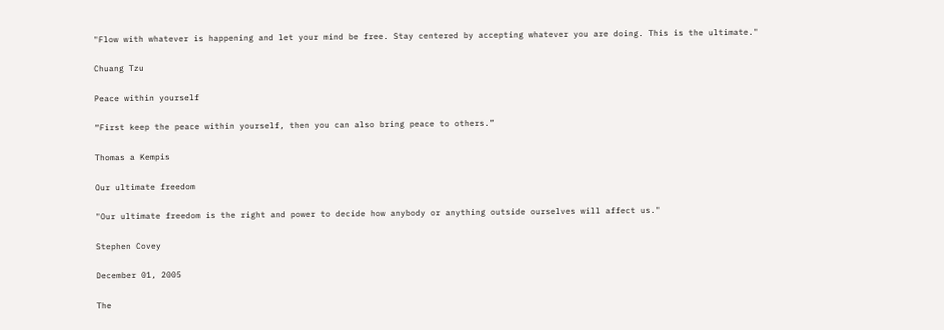"Flow with whatever is happening and let your mind be free. Stay centered by accepting whatever you are doing. This is the ultimate."

Chuang Tzu

Peace within yourself

“First keep the peace within yourself, then you can also bring peace to others.”

Thomas a Kempis

Our ultimate freedom

"Our ultimate freedom is the right and power to decide how anybody or anything outside ourselves will affect us."

Stephen Covey

December 01, 2005

The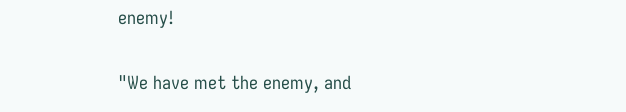enemy!

"We have met the enemy, and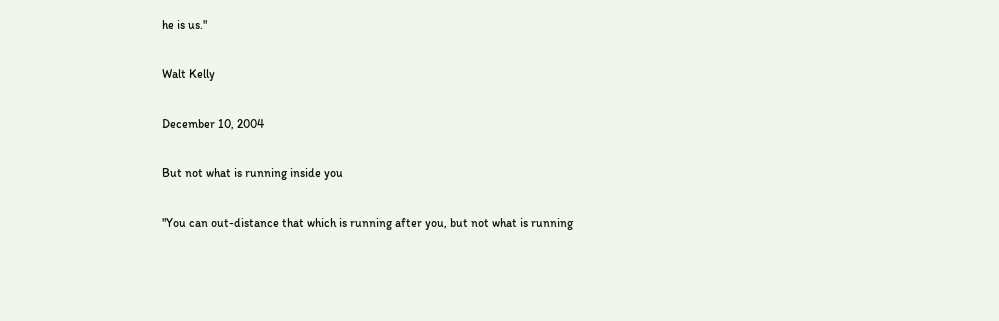he is us."

Walt Kelly

December 10, 2004

But not what is running inside you

"You can out-distance that which is running after you, but not what is running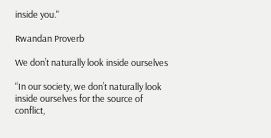inside you."

Rwandan Proverb

We don’t naturally look inside ourselves

“In our society, we don’t naturally look inside ourselves for the source of conflict,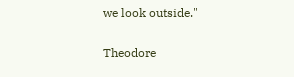we look outside."

Theodore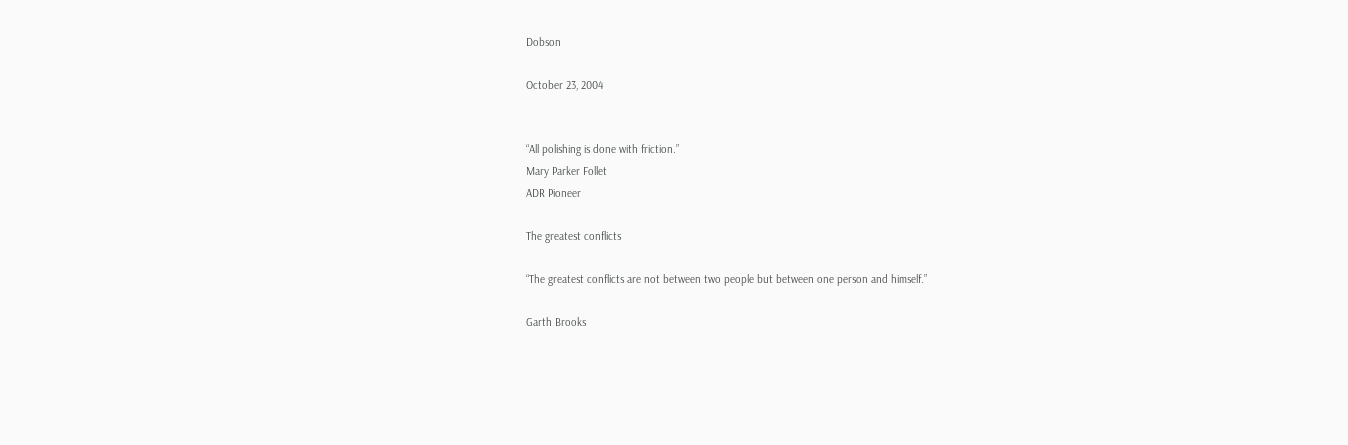Dobson

October 23, 2004


“All polishing is done with friction.”
Mary Parker Follet
ADR Pioneer

The greatest conflicts

“The greatest conflicts are not between two people but between one person and himself.”

Garth Brooks